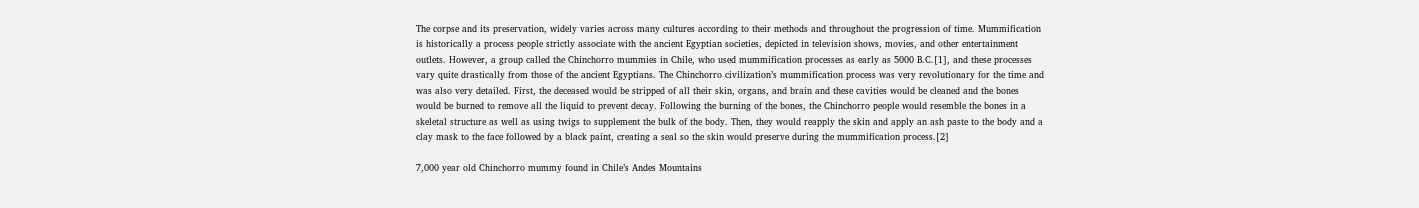The corpse and its preservation, widely varies across many cultures according to their methods and throughout the progression of time. Mummification is historically a process people strictly associate with the ancient Egyptian societies, depicted in television shows, movies, and other entertainment outlets. However, a group called the Chinchorro mummies in Chile, who used mummification processes as early as 5000 B.C.[1], and these processes vary quite drastically from those of the ancient Egyptians. The Chinchorro civilization’s mummification process was very revolutionary for the time and was also very detailed. First, the deceased would be stripped of all their skin, organs, and brain and these cavities would be cleaned and the bones would be burned to remove all the liquid to prevent decay. Following the burning of the bones, the Chinchorro people would resemble the bones in a skeletal structure as well as using twigs to supplement the bulk of the body. Then, they would reapply the skin and apply an ash paste to the body and a clay mask to the face followed by a black paint, creating a seal so the skin would preserve during the mummification process.[2]

7,000 year old Chinchorro mummy found in Chile’s Andes Mountains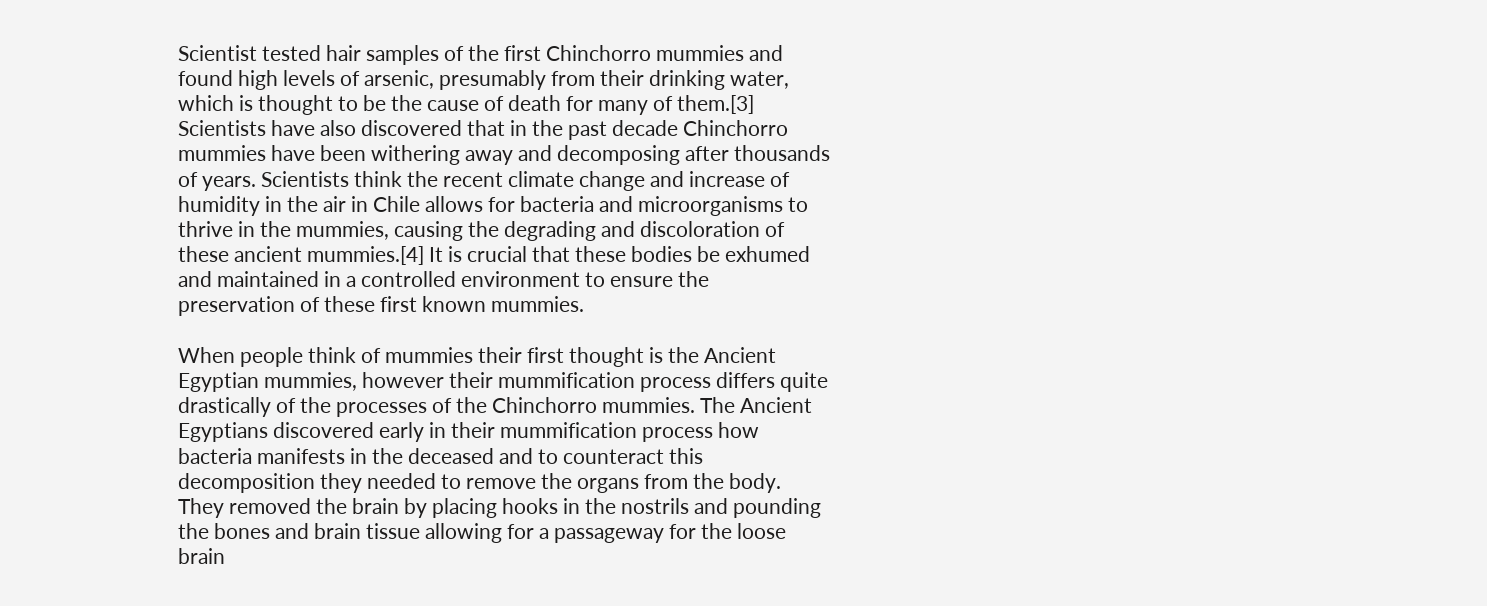Scientist tested hair samples of the first Chinchorro mummies and found high levels of arsenic, presumably from their drinking water, which is thought to be the cause of death for many of them.[3] Scientists have also discovered that in the past decade Chinchorro mummies have been withering away and decomposing after thousands of years. Scientists think the recent climate change and increase of humidity in the air in Chile allows for bacteria and microorganisms to thrive in the mummies, causing the degrading and discoloration of these ancient mummies.[4] It is crucial that these bodies be exhumed and maintained in a controlled environment to ensure the preservation of these first known mummies.

When people think of mummies their first thought is the Ancient Egyptian mummies, however their mummification process differs quite drastically of the processes of the Chinchorro mummies. The Ancient Egyptians discovered early in their mummification process how bacteria manifests in the deceased and to counteract this decomposition they needed to remove the organs from the body. They removed the brain by placing hooks in the nostrils and pounding the bones and brain tissue allowing for a passageway for the loose brain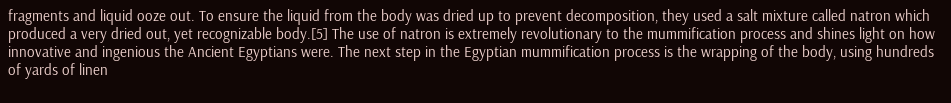fragments and liquid ooze out. To ensure the liquid from the body was dried up to prevent decomposition, they used a salt mixture called natron which produced a very dried out, yet recognizable body.[5] The use of natron is extremely revolutionary to the mummification process and shines light on how innovative and ingenious the Ancient Egyptians were. The next step in the Egyptian mummification process is the wrapping of the body, using hundreds of yards of linen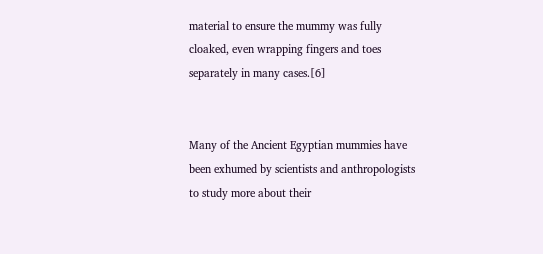material to ensure the mummy was fully cloaked, even wrapping fingers and toes separately in many cases.[6]


Many of the Ancient Egyptian mummies have been exhumed by scientists and anthropologists to study more about their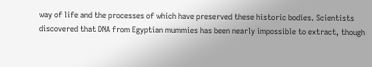way of life and the processes of which have preserved these historic bodies. Scientists discovered that DNA from Egyptian mummies has been nearly impossible to extract, though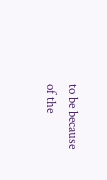to be because of the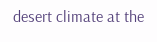desert climate at the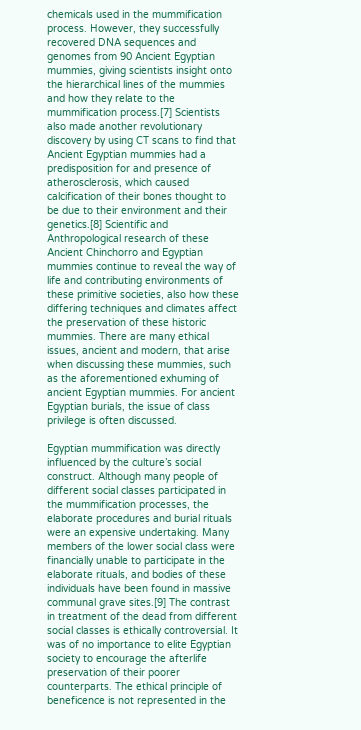chemicals used in the mummification process. However, they successfully recovered DNA sequences and genomes from 90 Ancient Egyptian mummies, giving scientists insight onto the hierarchical lines of the mummies and how they relate to the mummification process.[7] Scientists also made another revolutionary discovery by using CT scans to find that Ancient Egyptian mummies had a predisposition for and presence of atherosclerosis, which caused calcification of their bones thought to be due to their environment and their genetics.[8] Scientific and Anthropological research of these Ancient Chinchorro and Egyptian mummies continue to reveal the way of life and contributing environments of these primitive societies, also how these differing techniques and climates affect the preservation of these historic mummies. There are many ethical issues, ancient and modern, that arise when discussing these mummies, such as the aforementioned exhuming of ancient Egyptian mummies. For ancient Egyptian burials, the issue of class privilege is often discussed.

Egyptian mummification was directly influenced by the culture’s social construct. Although many people of different social classes participated in the mummification processes, the elaborate procedures and burial rituals were an expensive undertaking. Many members of the lower social class were financially unable to participate in the elaborate rituals, and bodies of these individuals have been found in massive communal grave sites.[9] The contrast in treatment of the dead from different social classes is ethically controversial. It was of no importance to elite Egyptian society to encourage the afterlife preservation of their poorer counterparts. The ethical principle of beneficence is not represented in the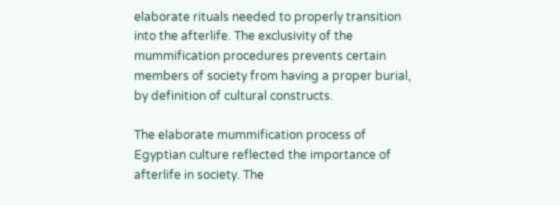elaborate rituals needed to properly transition into the afterlife. The exclusivity of the mummification procedures prevents certain members of society from having a proper burial, by definition of cultural constructs.

The elaborate mummification process of Egyptian culture reflected the importance of afterlife in society. The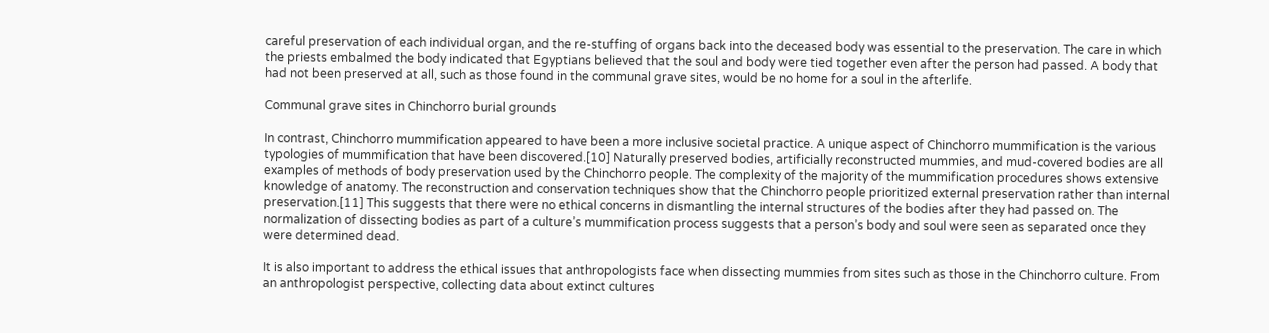careful preservation of each individual organ, and the re-stuffing of organs back into the deceased body was essential to the preservation. The care in which the priests embalmed the body indicated that Egyptians believed that the soul and body were tied together even after the person had passed. A body that had not been preserved at all, such as those found in the communal grave sites, would be no home for a soul in the afterlife.

Communal grave sites in Chinchorro burial grounds

In contrast, Chinchorro mummification appeared to have been a more inclusive societal practice. A unique aspect of Chinchorro mummification is the various typologies of mummification that have been discovered.[10] Naturally preserved bodies, artificially reconstructed mummies, and mud-covered bodies are all examples of methods of body preservation used by the Chinchorro people. The complexity of the majority of the mummification procedures shows extensive knowledge of anatomy. The reconstruction and conservation techniques show that the Chinchorro people prioritized external preservation rather than internal preservation.[11] This suggests that there were no ethical concerns in dismantling the internal structures of the bodies after they had passed on. The normalization of dissecting bodies as part of a culture’s mummification process suggests that a person’s body and soul were seen as separated once they were determined dead.

It is also important to address the ethical issues that anthropologists face when dissecting mummies from sites such as those in the Chinchorro culture. From an anthropologist perspective, collecting data about extinct cultures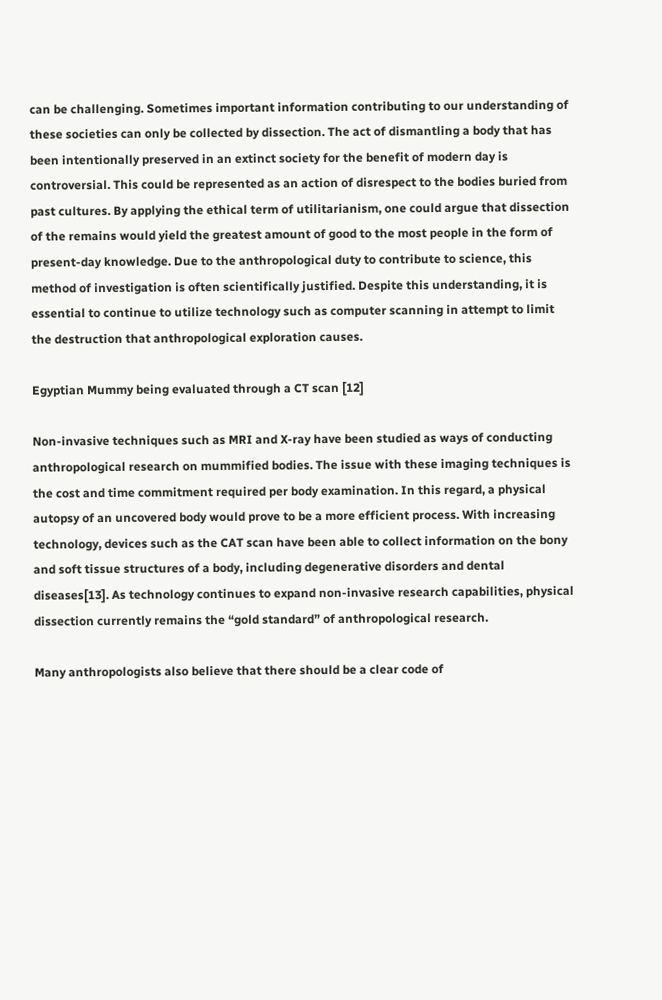can be challenging. Sometimes important information contributing to our understanding of these societies can only be collected by dissection. The act of dismantling a body that has been intentionally preserved in an extinct society for the benefit of modern day is controversial. This could be represented as an action of disrespect to the bodies buried from past cultures. By applying the ethical term of utilitarianism, one could argue that dissection of the remains would yield the greatest amount of good to the most people in the form of present-day knowledge. Due to the anthropological duty to contribute to science, this method of investigation is often scientifically justified. Despite this understanding, it is essential to continue to utilize technology such as computer scanning in attempt to limit the destruction that anthropological exploration causes.

Egyptian Mummy being evaluated through a CT scan [12]

Non-invasive techniques such as MRI and X-ray have been studied as ways of conducting anthropological research on mummified bodies. The issue with these imaging techniques is the cost and time commitment required per body examination. In this regard, a physical autopsy of an uncovered body would prove to be a more efficient process. With increasing technology, devices such as the CAT scan have been able to collect information on the bony and soft tissue structures of a body, including degenerative disorders and dental diseases[13]. As technology continues to expand non-invasive research capabilities, physical dissection currently remains the “gold standard” of anthropological research.

Many anthropologists also believe that there should be a clear code of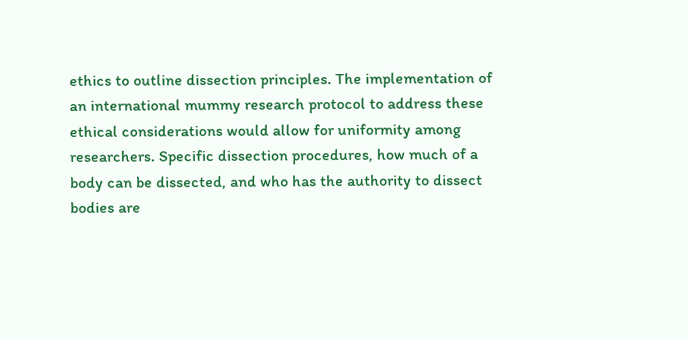ethics to outline dissection principles. The implementation of an international mummy research protocol to address these ethical considerations would allow for uniformity among researchers. Specific dissection procedures, how much of a body can be dissected, and who has the authority to dissect bodies are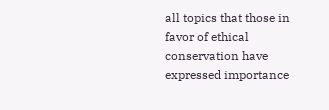all topics that those in favor of ethical conservation have expressed importance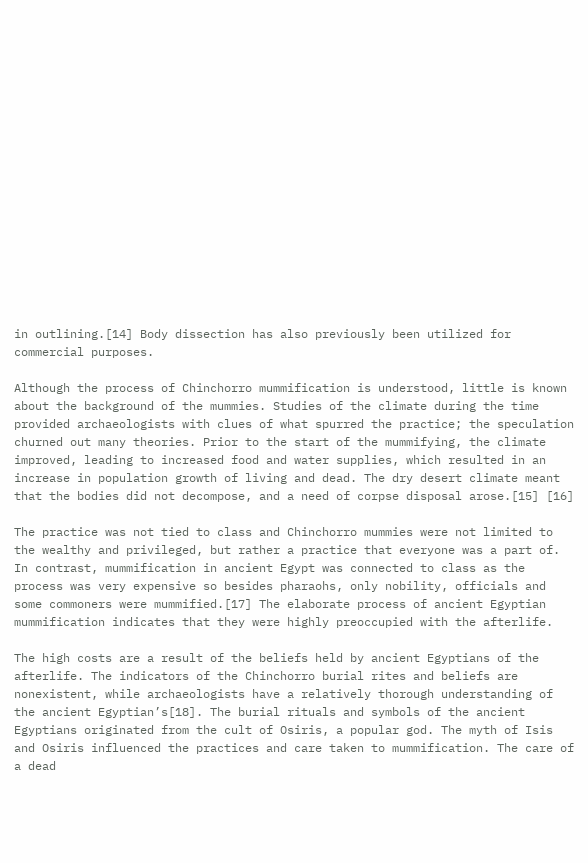in outlining.[14] Body dissection has also previously been utilized for commercial purposes.

Although the process of Chinchorro mummification is understood, little is known about the background of the mummies. Studies of the climate during the time provided archaeologists with clues of what spurred the practice; the speculation churned out many theories. Prior to the start of the mummifying, the climate improved, leading to increased food and water supplies, which resulted in an increase in population growth of living and dead. The dry desert climate meant that the bodies did not decompose, and a need of corpse disposal arose.[15] [16]

The practice was not tied to class and Chinchorro mummies were not limited to the wealthy and privileged, but rather a practice that everyone was a part of. In contrast, mummification in ancient Egypt was connected to class as the process was very expensive so besides pharaohs, only nobility, officials and some commoners were mummified.[17] The elaborate process of ancient Egyptian mummification indicates that they were highly preoccupied with the afterlife.

The high costs are a result of the beliefs held by ancient Egyptians of the afterlife. The indicators of the Chinchorro burial rites and beliefs are nonexistent, while archaeologists have a relatively thorough understanding of the ancient Egyptian’s[18]. The burial rituals and symbols of the ancient Egyptians originated from the cult of Osiris, a popular god. The myth of Isis and Osiris influenced the practices and care taken to mummification. The care of a dead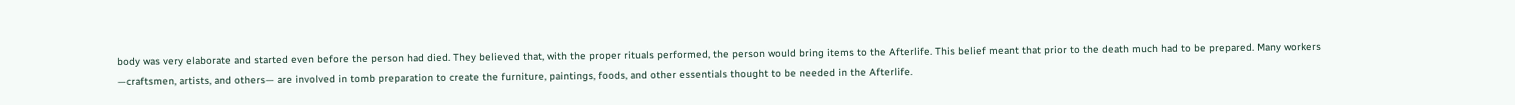body was very elaborate and started even before the person had died. They believed that, with the proper rituals performed, the person would bring items to the Afterlife. This belief meant that prior to the death much had to be prepared. Many workers —craftsmen, artists, and others— are involved in tomb preparation to create the furniture, paintings, foods, and other essentials thought to be needed in the Afterlife.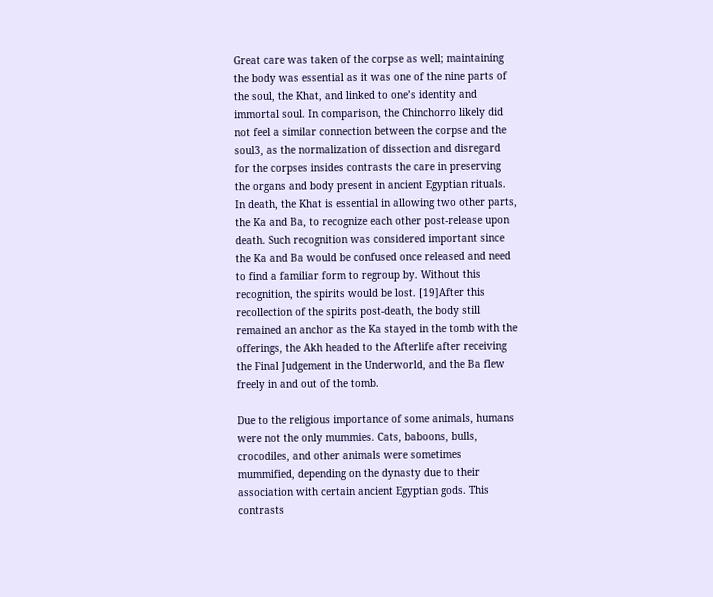Great care was taken of the corpse as well; maintaining the body was essential as it was one of the nine parts of the soul, the Khat, and linked to one’s identity and immortal soul. In comparison, the Chinchorro likely did not feel a similar connection between the corpse and the soul3, as the normalization of dissection and disregard for the corpses insides contrasts the care in preserving the organs and body present in ancient Egyptian rituals. In death, the Khat is essential in allowing two other parts, the Ka and Ba, to recognize each other post-release upon death. Such recognition was considered important since the Ka and Ba would be confused once released and need to find a familiar form to regroup by. Without this recognition, the spirits would be lost. [19]After this recollection of the spirits post-death, the body still remained an anchor as the Ka stayed in the tomb with the offerings, the Akh headed to the Afterlife after receiving the Final Judgement in the Underworld, and the Ba flew freely in and out of the tomb.

Due to the religious importance of some animals, humans were not the only mummies. Cats, baboons, bulls, crocodiles, and other animals were sometimes mummified, depending on the dynasty due to their association with certain ancient Egyptian gods. This contrasts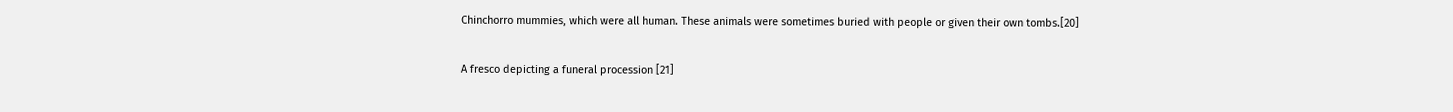Chinchorro mummies, which were all human. These animals were sometimes buried with people or given their own tombs.[20]

A fresco depicting a funeral procession [21]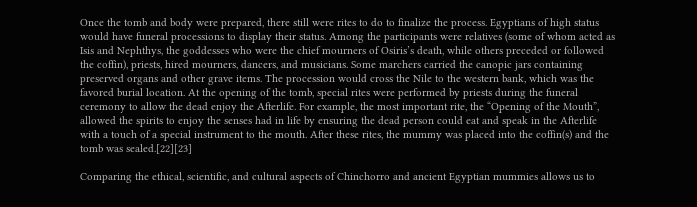Once the tomb and body were prepared, there still were rites to do to finalize the process. Egyptians of high status would have funeral processions to display their status. Among the participants were relatives (some of whom acted as Isis and Nephthys, the goddesses who were the chief mourners of Osiris’s death, while others preceded or followed the coffin), priests, hired mourners, dancers, and musicians. Some marchers carried the canopic jars containing preserved organs and other grave items. The procession would cross the Nile to the western bank, which was the favored burial location. At the opening of the tomb, special rites were performed by priests during the funeral ceremony to allow the dead enjoy the Afterlife. For example, the most important rite, the “Opening of the Mouth”, allowed the spirits to enjoy the senses had in life by ensuring the dead person could eat and speak in the Afterlife with a touch of a special instrument to the mouth. After these rites, the mummy was placed into the coffin(s) and the tomb was sealed.[22][23]

Comparing the ethical, scientific, and cultural aspects of Chinchorro and ancient Egyptian mummies allows us to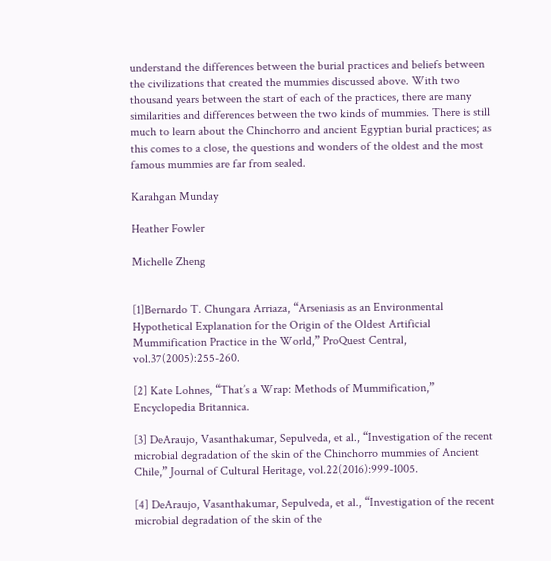understand the differences between the burial practices and beliefs between the civilizations that created the mummies discussed above. With two thousand years between the start of each of the practices, there are many similarities and differences between the two kinds of mummies. There is still much to learn about the Chinchorro and ancient Egyptian burial practices; as this comes to a close, the questions and wonders of the oldest and the most famous mummies are far from sealed.

Karahgan Munday

Heather Fowler

Michelle Zheng


[1]Bernardo T. Chungara Arriaza, “Arseniasis as an Environmental Hypothetical Explanation for the Origin of the Oldest Artificial Mummification Practice in the World,” ProQuest Central, vol.37(2005):255-260.

[2] Kate Lohnes, “That’s a Wrap: Methods of Mummification,” Encyclopedia Britannica.

[3] DeAraujo, Vasanthakumar, Sepulveda, et al., “Investigation of the recent microbial degradation of the skin of the Chinchorro mummies of Ancient Chile,” Journal of Cultural Heritage, vol.22(2016):999-1005.

[4] DeAraujo, Vasanthakumar, Sepulveda, et al., “Investigation of the recent microbial degradation of the skin of the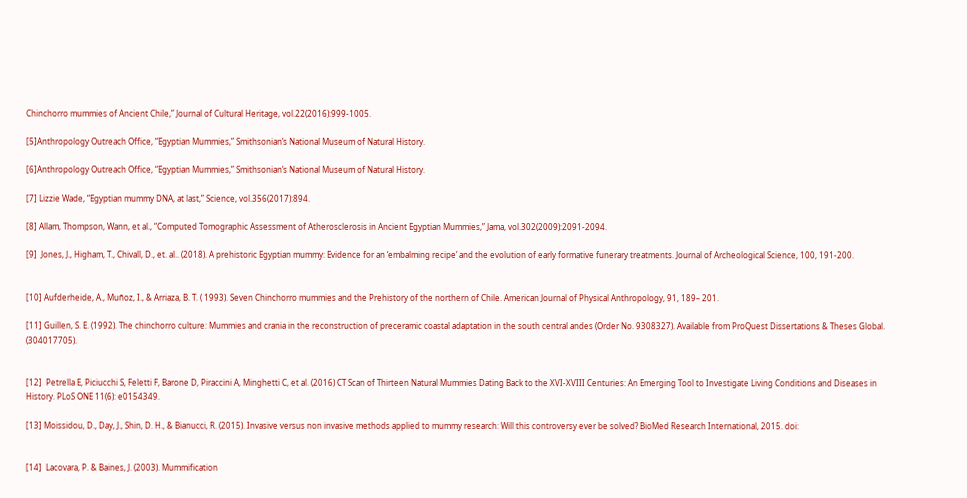Chinchorro mummies of Ancient Chile,” Journal of Cultural Heritage, vol.22(2016):999-1005.

[5]Anthropology Outreach Office, “Egyptian Mummies,” Smithsonian’s National Museum of Natural History.

[6]Anthropology Outreach Office, “Egyptian Mummies,” Smithsonian’s National Museum of Natural History.

[7] Lizzie Wade, “Egyptian mummy DNA, at last,” Science, vol.356(2017):894.

[8] Allam, Thompson, Wann, et al., “Computed Tomographic Assessment of Atherosclerosis in Ancient Egyptian Mummies,” Jama, vol.302(2009):2091-2094.

[9]  Jones, J., Higham, T., Chivall, D., et. al.. (2018). A prehistoric Egyptian mummy: Evidence for an ‘embalming recipe’ and the evolution of early formative funerary treatments. Journal of Archeological Science, 100, 191-200.


[10] Aufderheide, A., Muñoz, I., & Arriaza, B. T. ( 1993). Seven Chinchorro mummies and the Prehistory of the northern of Chile. American Journal of Physical Anthropology, 91, 189– 201.

[11] Guillen, S. E. (1992). The chinchorro culture: Mummies and crania in the reconstruction of preceramic coastal adaptation in the south central andes (Order No. 9308327). Available from ProQuest Dissertations & Theses Global. (304017705).


[12]  Petrella E, Piciucchi S, Feletti F, Barone D, Piraccini A, Minghetti C, et al. (2016) CT Scan of Thirteen Natural Mummies Dating Back to the XVI-XVIII Centuries: An Emerging Tool to Investigate Living Conditions and Diseases in History. PLoS ONE 11(6): e0154349.

[13] Moissidou, D., Day, J., Shin, D. H., & Bianucci, R. (2015). Invasive versus non invasive methods applied to mummy research: Will this controversy ever be solved? BioMed Research International, 2015. doi:


[14]  Lacovara, P. & Baines, J. (2003). Mummification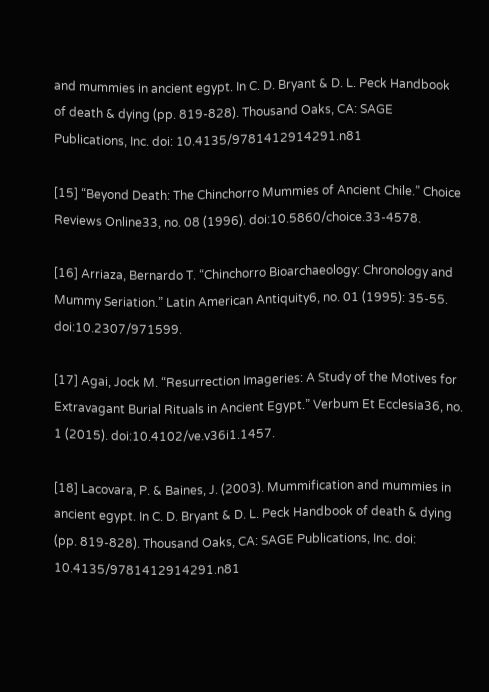and mummies in ancient egypt. In C. D. Bryant & D. L. Peck Handbook of death & dying (pp. 819-828). Thousand Oaks, CA: SAGE Publications, Inc. doi: 10.4135/9781412914291.n81

[15] “Beyond Death: The Chinchorro Mummies of Ancient Chile.” Choice Reviews Online33, no. 08 (1996). doi:10.5860/choice.33-4578.

[16] Arriaza, Bernardo T. “Chinchorro Bioarchaeology: Chronology and Mummy Seriation.” Latin American Antiquity6, no. 01 (1995): 35-55. doi:10.2307/971599.

[17] Agai, Jock M. “Resurrection Imageries: A Study of the Motives for Extravagant Burial Rituals in Ancient Egypt.” Verbum Et Ecclesia36, no. 1 (2015). doi:10.4102/ve.v36i1.1457.

[18] Lacovara, P. & Baines, J. (2003). Mummification and mummies in ancient egypt. In C. D. Bryant & D. L. Peck Handbook of death & dying (pp. 819-828). Thousand Oaks, CA: SAGE Publications, Inc. doi: 10.4135/9781412914291.n81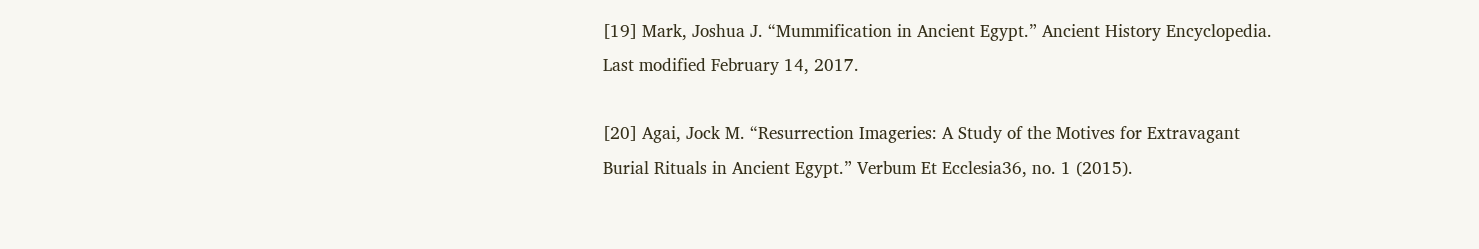[19] Mark, Joshua J. “Mummification in Ancient Egypt.” Ancient History Encyclopedia. Last modified February 14, 2017.

[20] Agai, Jock M. “Resurrection Imageries: A Study of the Motives for Extravagant Burial Rituals in Ancient Egypt.” Verbum Et Ecclesia36, no. 1 (2015).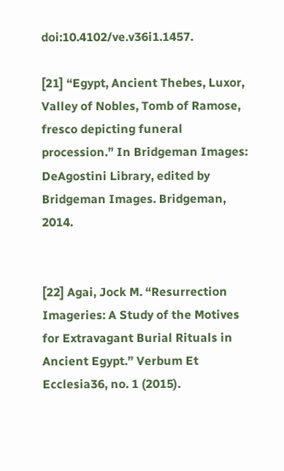doi:10.4102/ve.v36i1.1457.

[21] “Egypt, Ancient Thebes, Luxor, Valley of Nobles, Tomb of Ramose, fresco depicting funeral procession.” In Bridgeman Images: DeAgostini Library, edited by Bridgeman Images. Bridgeman, 2014.


[22] Agai, Jock M. “Resurrection Imageries: A Study of the Motives for Extravagant Burial Rituals in Ancient Egypt.” Verbum Et Ecclesia36, no. 1 (2015).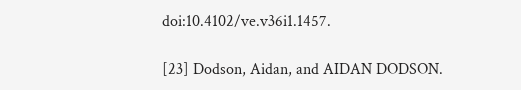doi:10.4102/ve.v36i1.1457.

[23] Dodson, Aidan, and AIDAN DODSON.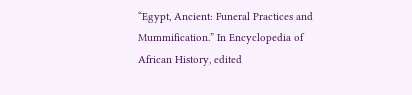“Egypt, Ancient: Funeral Practices and Mummification.” In Encyclopedia of African History, edited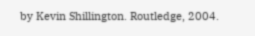by Kevin Shillington. Routledge, 2004.